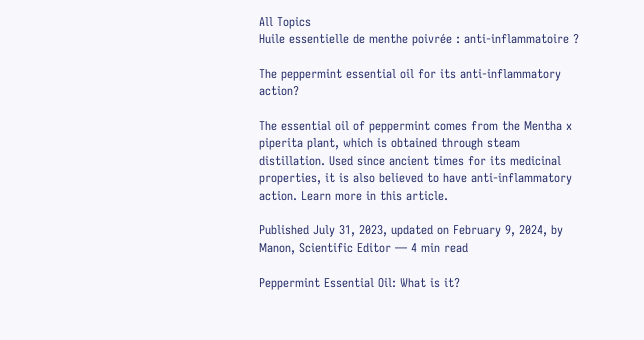All Topics
Huile essentielle de menthe poivrée : anti-inflammatoire ?

The peppermint essential oil for its anti-inflammatory action?

The essential oil of peppermint comes from the Mentha x piperita plant, which is obtained through steam distillation. Used since ancient times for its medicinal properties, it is also believed to have anti-inflammatory action. Learn more in this article.

Published July 31, 2023, updated on February 9, 2024, by Manon, Scientific Editor — 4 min read

Peppermint Essential Oil: What is it?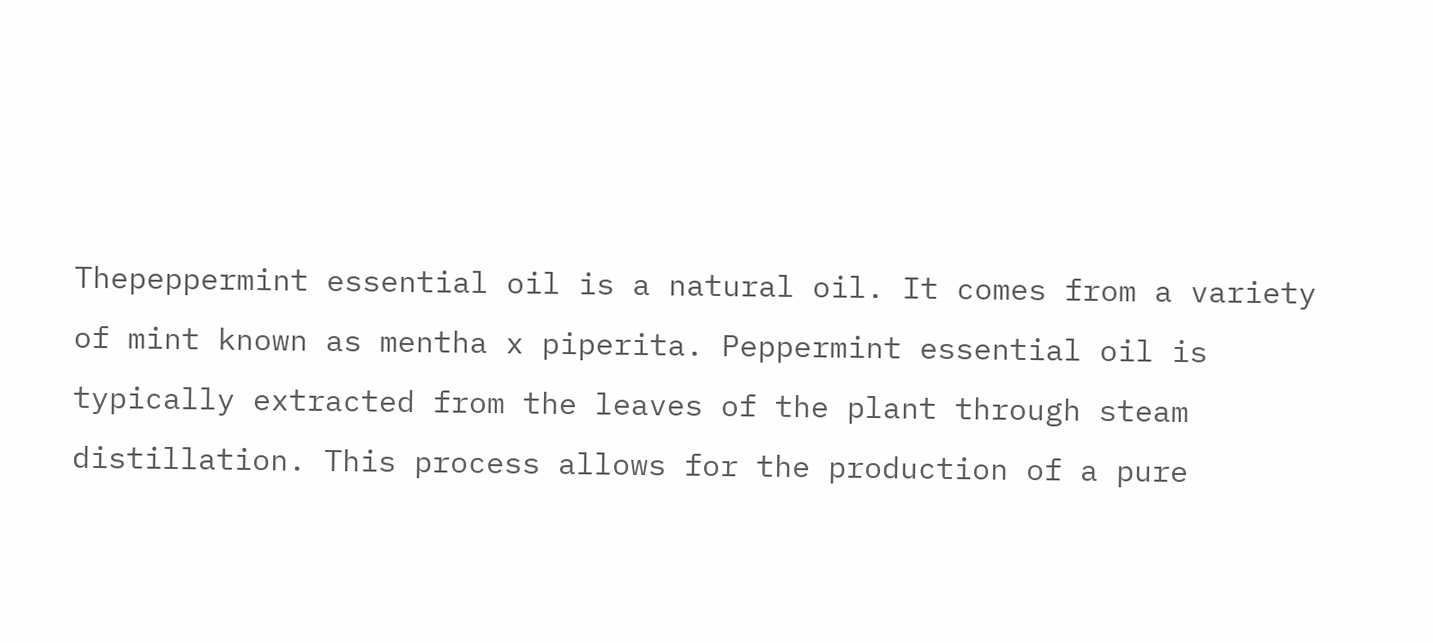Thepeppermint essential oil is a natural oil. It comes from a variety of mint known as mentha x piperita. Peppermint essential oil is typically extracted from the leaves of the plant through steam distillation. This process allows for the production of a pure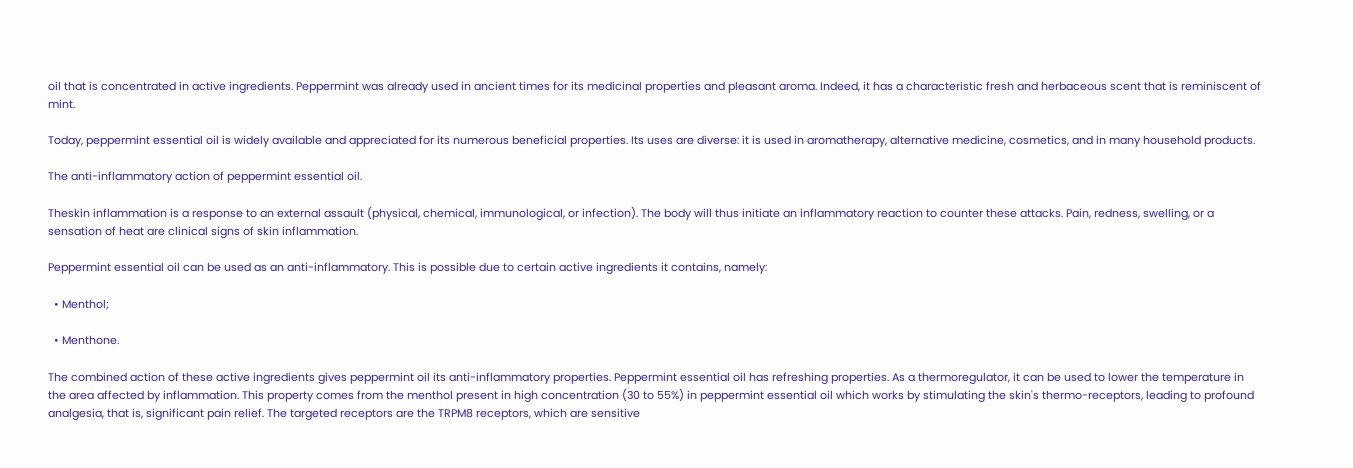oil that is concentrated in active ingredients. Peppermint was already used in ancient times for its medicinal properties and pleasant aroma. Indeed, it has a characteristic fresh and herbaceous scent that is reminiscent of mint.

Today, peppermint essential oil is widely available and appreciated for its numerous beneficial properties. Its uses are diverse: it is used in aromatherapy, alternative medicine, cosmetics, and in many household products.

The anti-inflammatory action of peppermint essential oil.

Theskin inflammation is a response to an external assault (physical, chemical, immunological, or infection). The body will thus initiate an inflammatory reaction to counter these attacks. Pain, redness, swelling, or a sensation of heat are clinical signs of skin inflammation.

Peppermint essential oil can be used as an anti-inflammatory. This is possible due to certain active ingredients it contains, namely:

  • Menthol;

  • Menthone.

The combined action of these active ingredients gives peppermint oil its anti-inflammatory properties. Peppermint essential oil has refreshing properties. As a thermoregulator, it can be used to lower the temperature in the area affected by inflammation. This property comes from the menthol present in high concentration (30 to 55%) in peppermint essential oil which works by stimulating the skin's thermo-receptors, leading to profound analgesia, that is, significant pain relief. The targeted receptors are the TRPM8 receptors, which are sensitive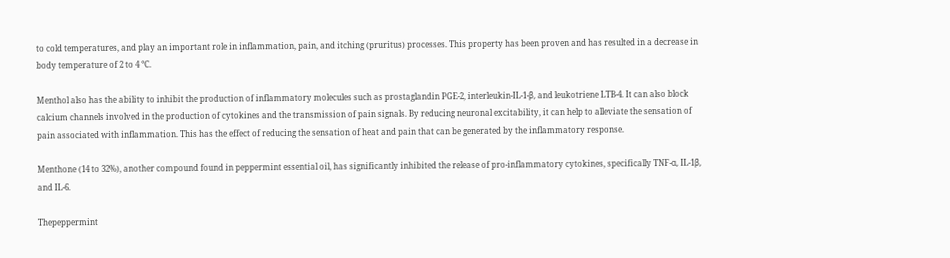to cold temperatures, and play an important role in inflammation, pain, and itching (pruritus) processes. This property has been proven and has resulted in a decrease in body temperature of 2 to 4 °C.

Menthol also has the ability to inhibit the production of inflammatory molecules such as prostaglandin PGE-2, interleukin-IL-1-β, and leukotriene LTB-4. It can also block calcium channels involved in the production of cytokines and the transmission of pain signals. By reducing neuronal excitability, it can help to alleviate the sensation of pain associated with inflammation. This has the effect of reducing the sensation of heat and pain that can be generated by the inflammatory response.

Menthone (14 to 32%), another compound found in peppermint essential oil, has significantly inhibited the release of pro-inflammatory cytokines, specifically TNF-α, IL-1β, and IL-6.

Thepeppermint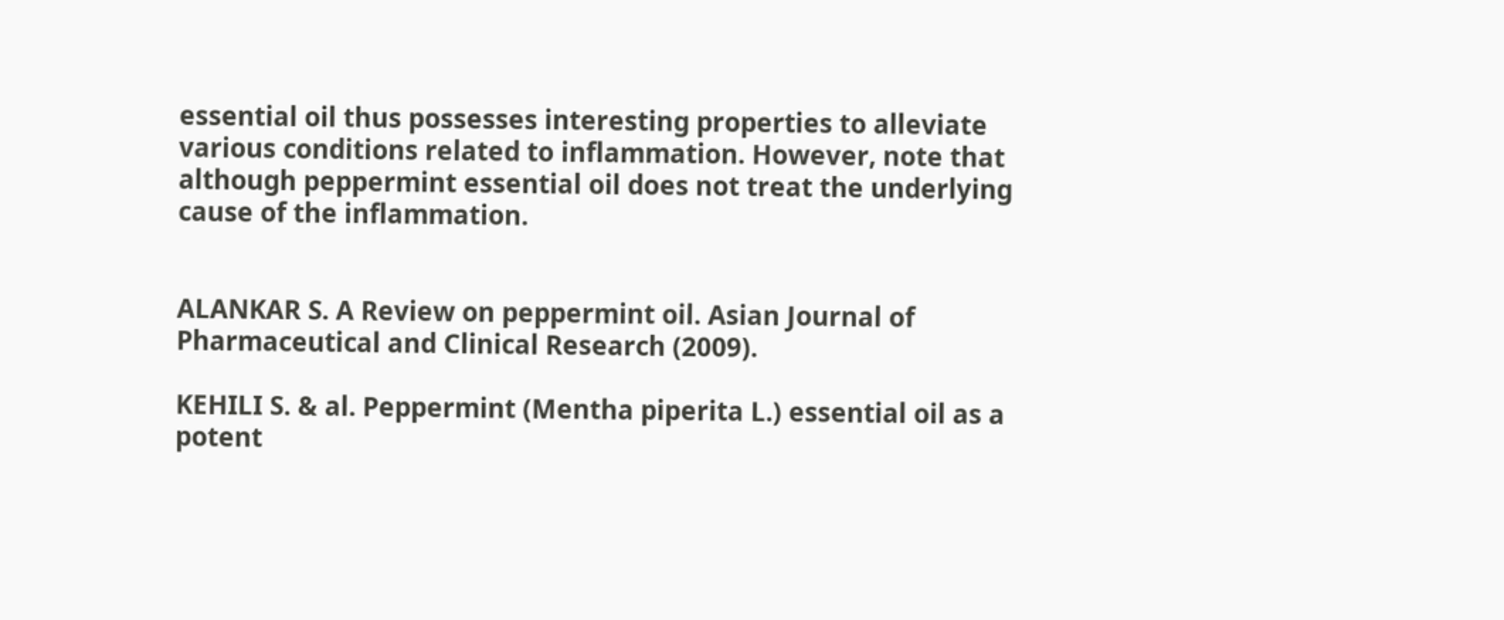essential oil thus possesses interesting properties to alleviate various conditions related to inflammation. However, note that although peppermint essential oil does not treat the underlying cause of the inflammation.


ALANKAR S. A Review on peppermint oil. Asian Journal of Pharmaceutical and Clinical Research (2009).

KEHILI S. & al. Peppermint (Mentha piperita L.) essential oil as a potent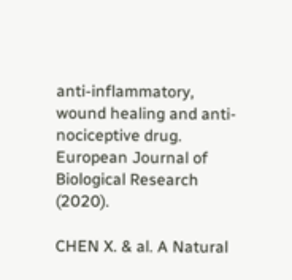anti-inflammatory, wound healing and anti-nociceptive drug. European Journal of Biological Research (2020).

CHEN X. & al. A Natural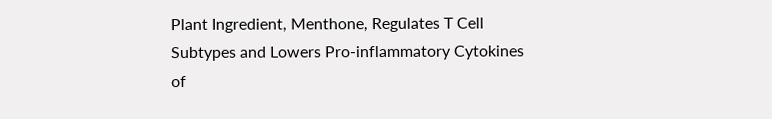Plant Ingredient, Menthone, Regulates T Cell Subtypes and Lowers Pro-inflammatory Cytokines of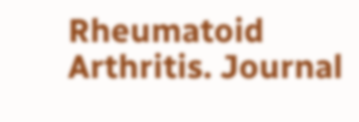Rheumatoid Arthritis. Journal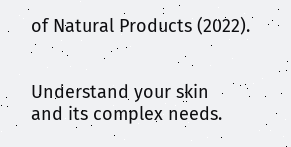of Natural Products (2022).


Understand your skin
and its complex needs.